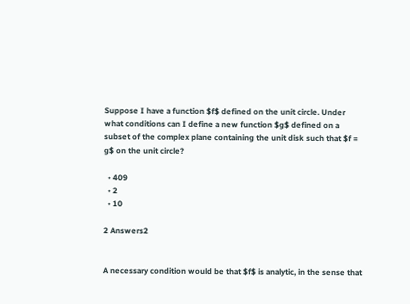Suppose I have a function $f$ defined on the unit circle. Under what conditions can I define a new function $g$ defined on a subset of the complex plane containing the unit disk such that $f = g$ on the unit circle?

  • 409
  • 2
  • 10

2 Answers2


A necessary condition would be that $f$ is analytic, in the sense that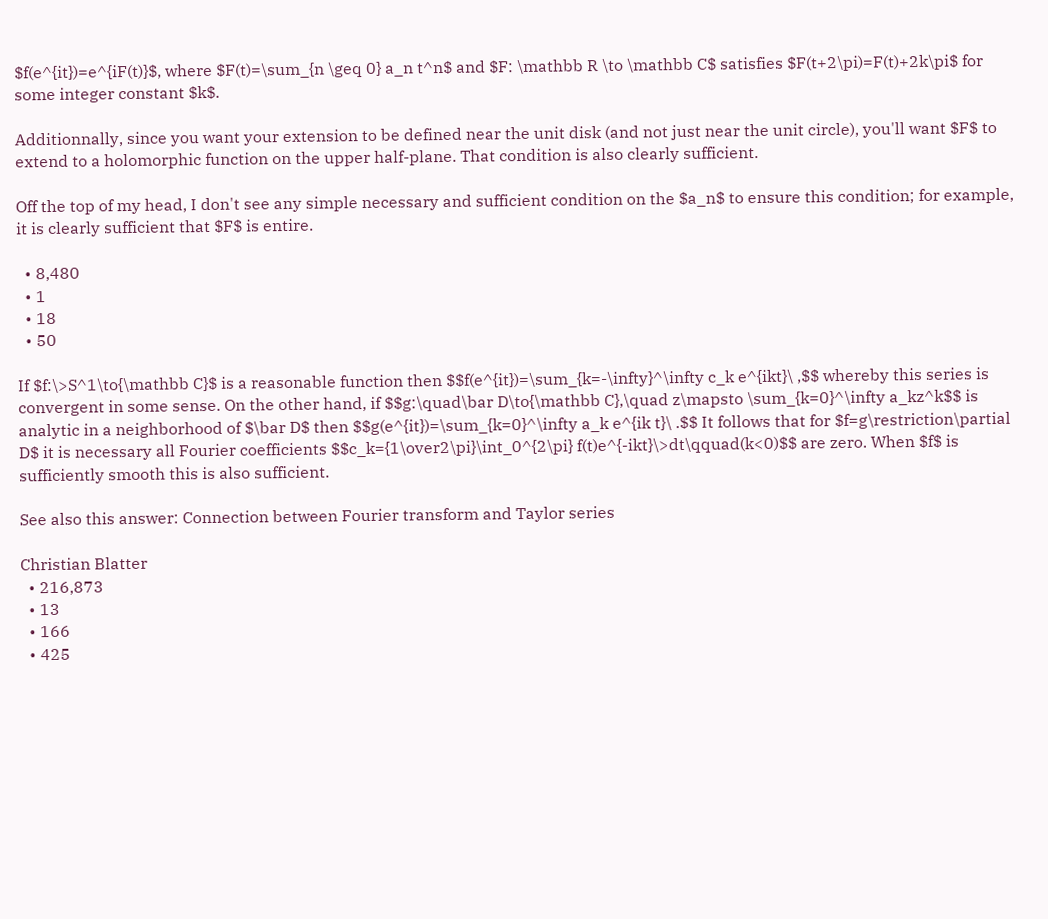$f(e^{it})=e^{iF(t)}$, where $F(t)=\sum_{n \geq 0} a_n t^n$ and $F: \mathbb R \to \mathbb C$ satisfies $F(t+2\pi)=F(t)+2k\pi$ for some integer constant $k$.

Additionnally, since you want your extension to be defined near the unit disk (and not just near the unit circle), you'll want $F$ to extend to a holomorphic function on the upper half-plane. That condition is also clearly sufficient.

Off the top of my head, I don't see any simple necessary and sufficient condition on the $a_n$ to ensure this condition; for example, it is clearly sufficient that $F$ is entire.

  • 8,480
  • 1
  • 18
  • 50

If $f:\>S^1\to{\mathbb C}$ is a reasonable function then $$f(e^{it})=\sum_{k=-\infty}^\infty c_k e^{ikt}\ ,$$ whereby this series is convergent in some sense. On the other hand, if $$g:\quad\bar D\to{\mathbb C},\quad z\mapsto \sum_{k=0}^\infty a_kz^k$$ is analytic in a neighborhood of $\bar D$ then $$g(e^{it})=\sum_{k=0}^\infty a_k e^{ik t}\ .$$ It follows that for $f=g\restriction\partial D$ it is necessary all Fourier coefficients $$c_k={1\over2\pi}\int_0^{2\pi} f(t)e^{-ikt}\>dt\qquad(k<0)$$ are zero. When $f$ is sufficiently smooth this is also sufficient.

See also this answer: Connection between Fourier transform and Taylor series

Christian Blatter
  • 216,873
  • 13
  • 166
  • 425